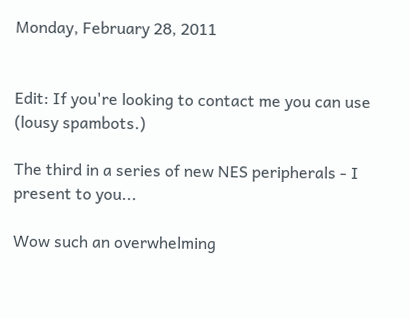Monday, February 28, 2011


Edit: If you're looking to contact me you can use (lousy spambots.)

The third in a series of new NES peripherals - I present to you...

Wow such an overwhelming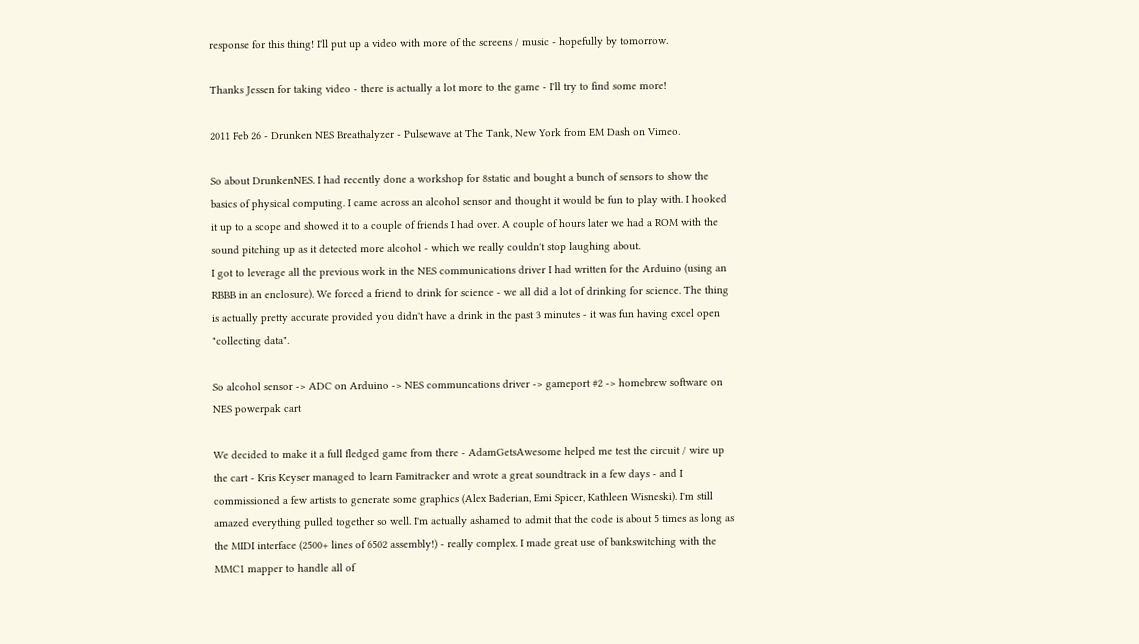response for this thing! I'll put up a video with more of the screens / music - hopefully by tomorrow.

Thanks Jessen for taking video - there is actually a lot more to the game - I'll try to find some more!

2011 Feb 26 - Drunken NES Breathalyzer - Pulsewave at The Tank, New York from EM Dash on Vimeo.

So about DrunkenNES. I had recently done a workshop for 8static and bought a bunch of sensors to show the basics of physical computing. I came across an alcohol sensor and thought it would be fun to play with. I hooked it up to a scope and showed it to a couple of friends I had over. A couple of hours later we had a ROM with the sound pitching up as it detected more alcohol - which we really couldn't stop laughing about.
I got to leverage all the previous work in the NES communications driver I had written for the Arduino (using an RBBB in an enclosure). We forced a friend to drink for science - we all did a lot of drinking for science. The thing is actually pretty accurate provided you didn't have a drink in the past 3 minutes - it was fun having excel open "collecting data".

So alcohol sensor -> ADC on Arduino -> NES communcations driver -> gameport #2 -> homebrew software on NES powerpak cart

We decided to make it a full fledged game from there - AdamGetsAwesome helped me test the circuit / wire up the cart - Kris Keyser managed to learn Famitracker and wrote a great soundtrack in a few days - and I commissioned a few artists to generate some graphics (Alex Baderian, Emi Spicer, Kathleen Wisneski). I'm still amazed everything pulled together so well. I'm actually ashamed to admit that the code is about 5 times as long as the MIDI interface (2500+ lines of 6502 assembly!) - really complex. I made great use of bankswitching with the MMC1 mapper to handle all of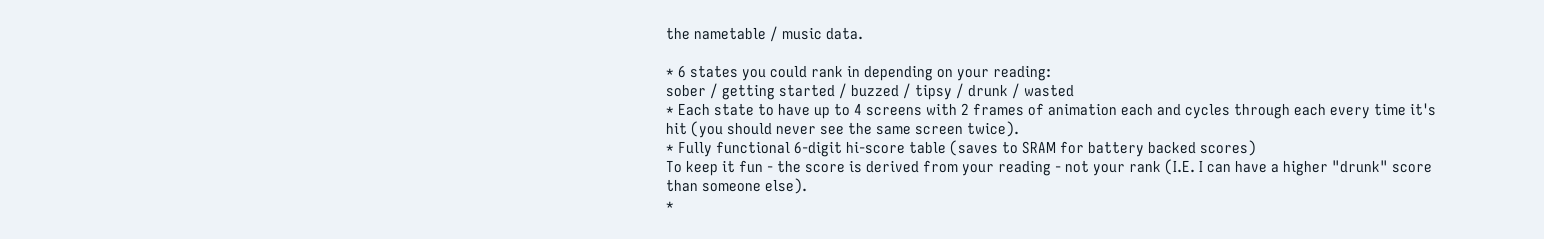the nametable / music data.

* 6 states you could rank in depending on your reading:
sober / getting started / buzzed / tipsy / drunk / wasted
* Each state to have up to 4 screens with 2 frames of animation each and cycles through each every time it's hit (you should never see the same screen twice).
* Fully functional 6-digit hi-score table (saves to SRAM for battery backed scores)
To keep it fun - the score is derived from your reading - not your rank (I.E. I can have a higher "drunk" score than someone else).
*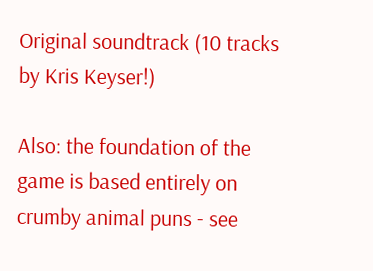Original soundtrack (10 tracks by Kris Keyser!)

Also: the foundation of the game is based entirely on crumby animal puns - see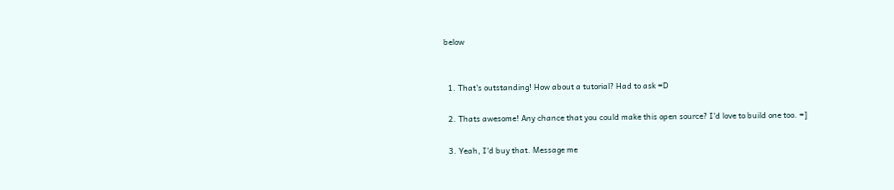below


  1. That's outstanding! How about a tutorial? Had to ask =D

  2. Thats awesome! Any chance that you could make this open source? I'd love to build one too. =]

  3. Yeah, I'd buy that. Message me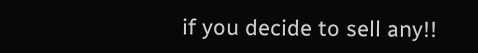if you decide to sell any!!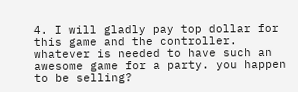4. I will gladly pay top dollar for this game and the controller. whatever is needed to have such an awesome game for a party. you happen to be selling?